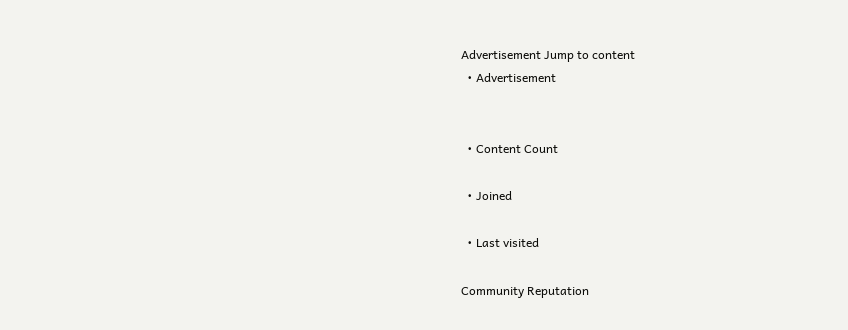Advertisement Jump to content
  • Advertisement


  • Content Count

  • Joined

  • Last visited

Community Reputation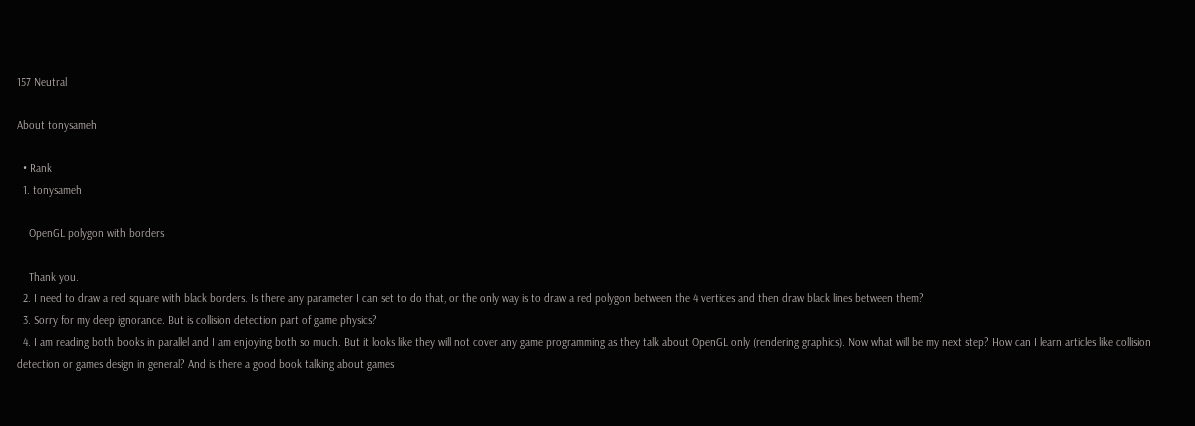157 Neutral

About tonysameh

  • Rank
  1. tonysameh

    OpenGL polygon with borders

    Thank you.
  2. I need to draw a red square with black borders. Is there any parameter I can set to do that, or the only way is to draw a red polygon between the 4 vertices and then draw black lines between them?
  3. Sorry for my deep ignorance. But is collision detection part of game physics?
  4. I am reading both books in parallel and I am enjoying both so much. But it looks like they will not cover any game programming as they talk about OpenGL only (rendering graphics). Now what will be my next step? How can I learn articles like collision detection or games design in general? And is there a good book talking about games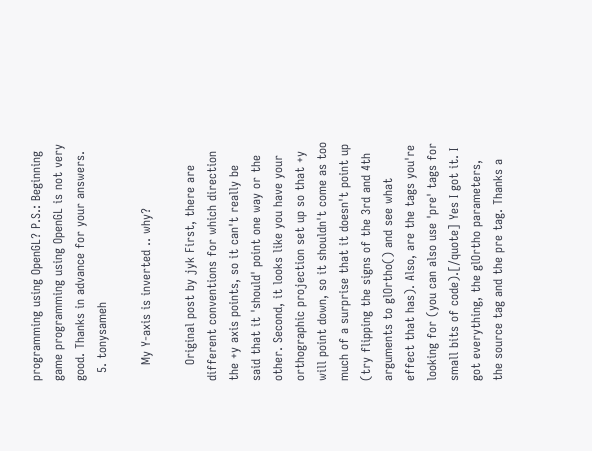programming using OpenGL? P.S.: Beginning game programming using OpenGL is not very good. Thanks in advance for your answers.
  5. tonysameh

    My Y-axis is inverted .. why?

    Original post by jyk First, there are different conventions for which direction the +y axis points, so it can't really be said that it 'should' point one way or the other. Second, it looks like you have your orthographic projection set up so that +y will point down, so it shouldn't come as too much of a surprise that it doesn't point up (try flipping the signs of the 3rd and 4th arguments to glOrtho() and see what effect that has). Also, are the tags you're looking for (you can also use 'pre' tags for small bits of code).[/quote] Yes I got it. I got everything, the glOrtho parameters, the source tag and the pre tag. Thanks a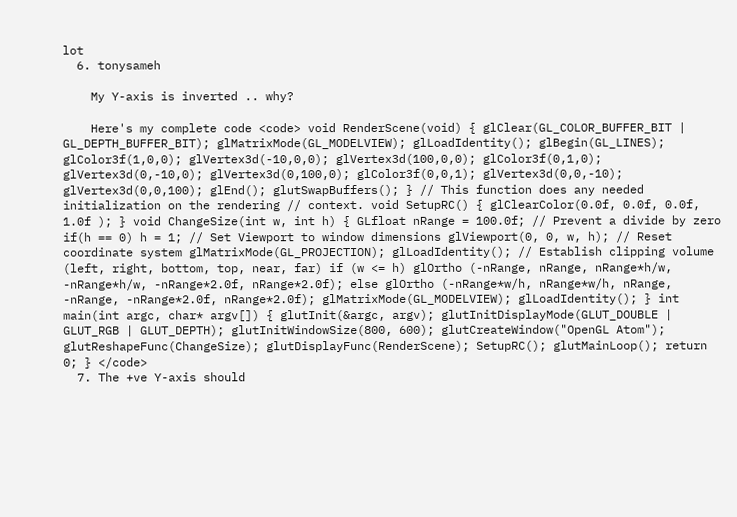lot
  6. tonysameh

    My Y-axis is inverted .. why?

    Here's my complete code <code> void RenderScene(void) { glClear(GL_COLOR_BUFFER_BIT | GL_DEPTH_BUFFER_BIT); glMatrixMode(GL_MODELVIEW); glLoadIdentity(); glBegin(GL_LINES); glColor3f(1,0,0); glVertex3d(-10,0,0); glVertex3d(100,0,0); glColor3f(0,1,0); glVertex3d(0,-10,0); glVertex3d(0,100,0); glColor3f(0,0,1); glVertex3d(0,0,-10); glVertex3d(0,0,100); glEnd(); glutSwapBuffers(); } // This function does any needed initialization on the rendering // context. void SetupRC() { glClearColor(0.0f, 0.0f, 0.0f, 1.0f ); } void ChangeSize(int w, int h) { GLfloat nRange = 100.0f; // Prevent a divide by zero if(h == 0) h = 1; // Set Viewport to window dimensions glViewport(0, 0, w, h); // Reset coordinate system glMatrixMode(GL_PROJECTION); glLoadIdentity(); // Establish clipping volume (left, right, bottom, top, near, far) if (w <= h) glOrtho (-nRange, nRange, nRange*h/w, -nRange*h/w, -nRange*2.0f, nRange*2.0f); else glOrtho (-nRange*w/h, nRange*w/h, nRange, -nRange, -nRange*2.0f, nRange*2.0f); glMatrixMode(GL_MODELVIEW); glLoadIdentity(); } int main(int argc, char* argv[]) { glutInit(&argc, argv); glutInitDisplayMode(GLUT_DOUBLE | GLUT_RGB | GLUT_DEPTH); glutInitWindowSize(800, 600); glutCreateWindow("OpenGL Atom"); glutReshapeFunc(ChangeSize); glutDisplayFunc(RenderScene); SetupRC(); glutMainLoop(); return 0; } </code>
  7. The +ve Y-axis should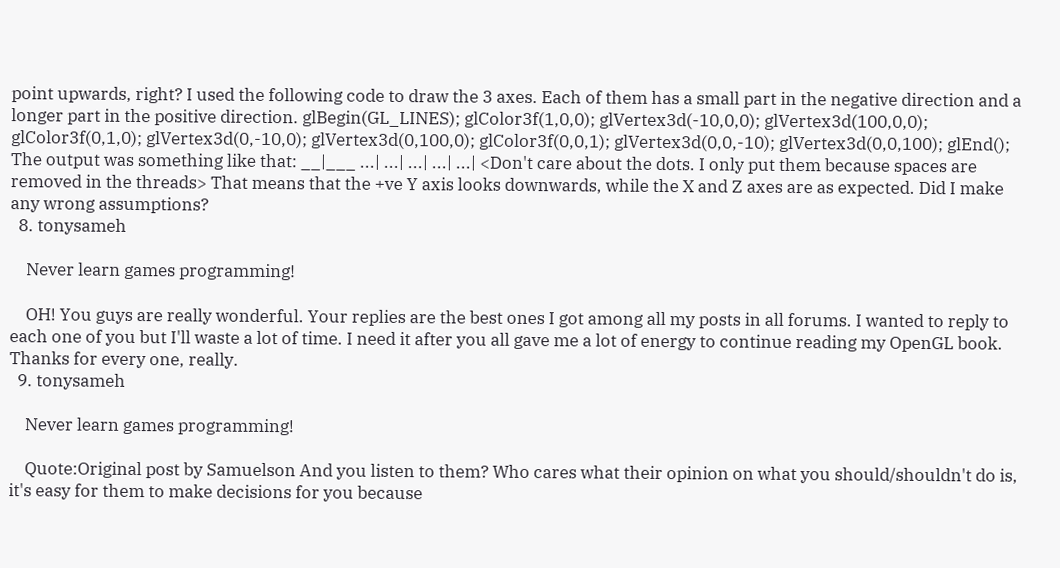point upwards, right? I used the following code to draw the 3 axes. Each of them has a small part in the negative direction and a longer part in the positive direction. glBegin(GL_LINES); glColor3f(1,0,0); glVertex3d(-10,0,0); glVertex3d(100,0,0); glColor3f(0,1,0); glVertex3d(0,-10,0); glVertex3d(0,100,0); glColor3f(0,0,1); glVertex3d(0,0,-10); glVertex3d(0,0,100); glEnd(); The output was something like that: __|___ ...| ...| ...| ...| ...| <Don't care about the dots. I only put them because spaces are removed in the threads> That means that the +ve Y axis looks downwards, while the X and Z axes are as expected. Did I make any wrong assumptions?
  8. tonysameh

    Never learn games programming!

    OH! You guys are really wonderful. Your replies are the best ones I got among all my posts in all forums. I wanted to reply to each one of you but I'll waste a lot of time. I need it after you all gave me a lot of energy to continue reading my OpenGL book. Thanks for every one, really.
  9. tonysameh

    Never learn games programming!

    Quote:Original post by Samuelson And you listen to them? Who cares what their opinion on what you should/shouldn't do is, it's easy for them to make decisions for you because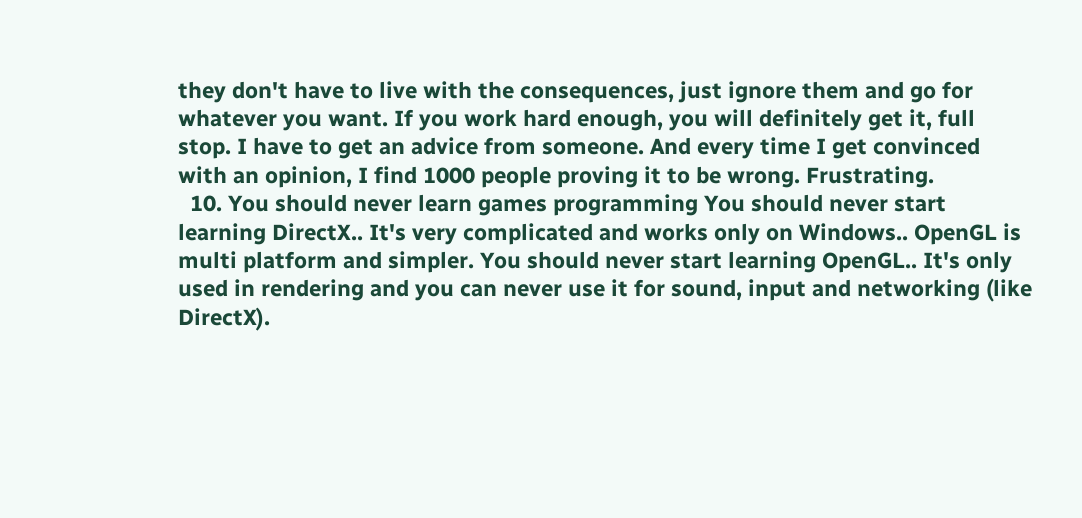they don't have to live with the consequences, just ignore them and go for whatever you want. If you work hard enough, you will definitely get it, full stop. I have to get an advice from someone. And every time I get convinced with an opinion, I find 1000 people proving it to be wrong. Frustrating.
  10. You should never learn games programming You should never start learning DirectX.. It's very complicated and works only on Windows.. OpenGL is multi platform and simpler. You should never start learning OpenGL.. It's only used in rendering and you can never use it for sound, input and networking (like DirectX).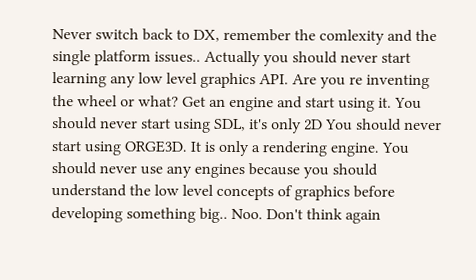Never switch back to DX, remember the comlexity and the single platform issues.. Actually you should never start learning any low level graphics API. Are you re inventing the wheel or what? Get an engine and start using it. You should never start using SDL, it's only 2D You should never start using ORGE3D. It is only a rendering engine. You should never use any engines because you should understand the low level concepts of graphics before developing something big.. Noo. Don't think again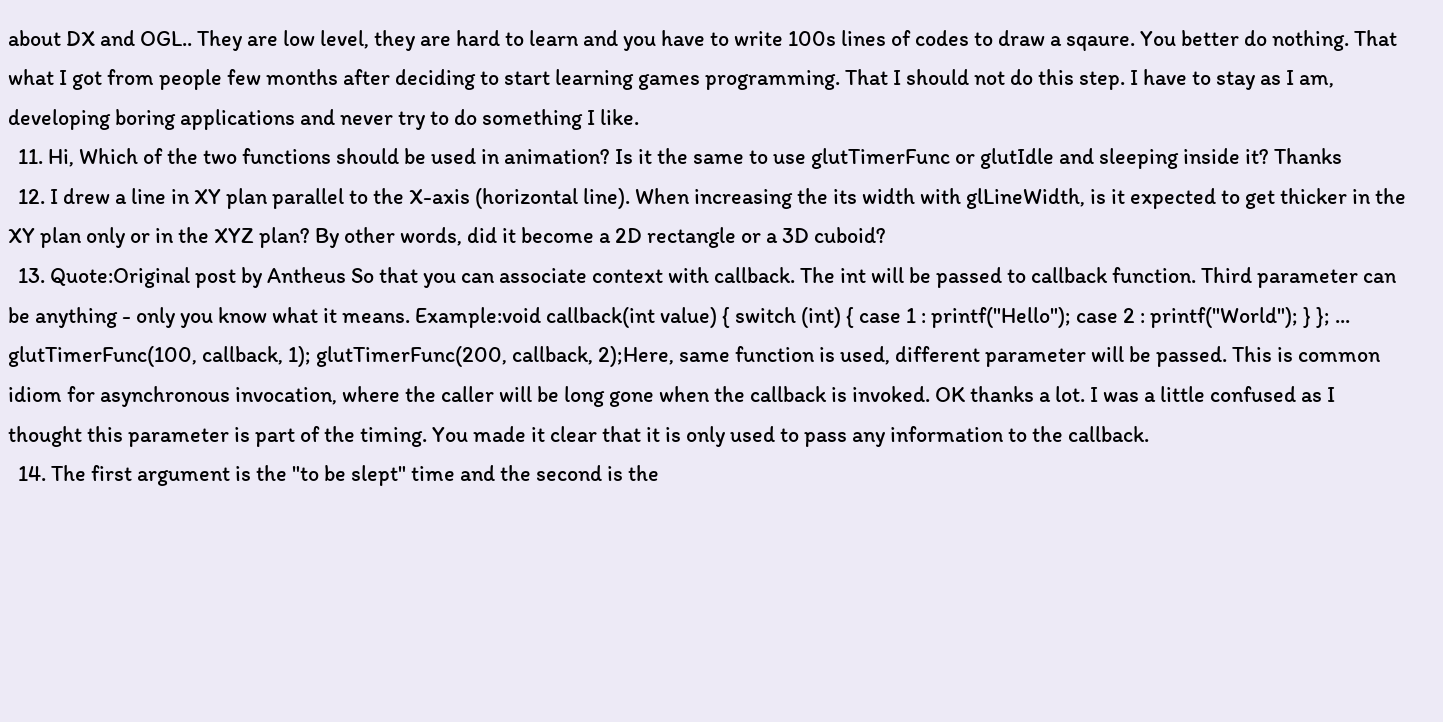about DX and OGL.. They are low level, they are hard to learn and you have to write 100s lines of codes to draw a sqaure. You better do nothing. That what I got from people few months after deciding to start learning games programming. That I should not do this step. I have to stay as I am, developing boring applications and never try to do something I like.
  11. Hi, Which of the two functions should be used in animation? Is it the same to use glutTimerFunc or glutIdle and sleeping inside it? Thanks
  12. I drew a line in XY plan parallel to the X-axis (horizontal line). When increasing the its width with glLineWidth, is it expected to get thicker in the XY plan only or in the XYZ plan? By other words, did it become a 2D rectangle or a 3D cuboid?
  13. Quote:Original post by Antheus So that you can associate context with callback. The int will be passed to callback function. Third parameter can be anything - only you know what it means. Example:void callback(int value) { switch (int) { case 1 : printf("Hello"); case 2 : printf("World"); } }; ... glutTimerFunc(100, callback, 1); glutTimerFunc(200, callback, 2);Here, same function is used, different parameter will be passed. This is common idiom for asynchronous invocation, where the caller will be long gone when the callback is invoked. OK thanks a lot. I was a little confused as I thought this parameter is part of the timing. You made it clear that it is only used to pass any information to the callback.
  14. The first argument is the "to be slept" time and the second is the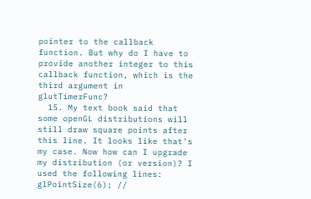pointer to the callback function. But why do I have to provide another integer to this callback function, which is the third argument in glutTimerFunc?
  15. My text book said that some openGL distributions will still draw square points after this line. It looks like that's my case. Now how can I upgrade my distribution (or version)? I used the following lines: glPointSize(6); //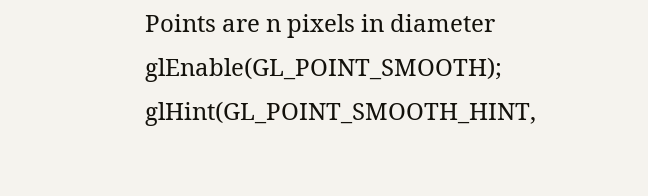Points are n pixels in diameter glEnable(GL_POINT_SMOOTH); glHint(GL_POINT_SMOOTH_HINT,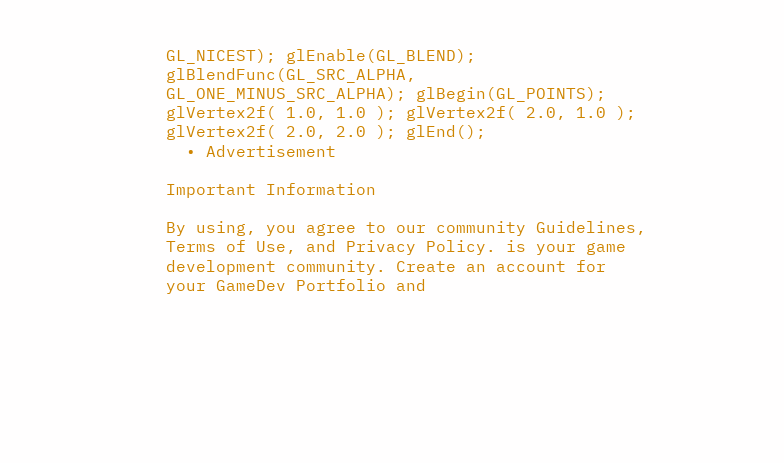GL_NICEST); glEnable(GL_BLEND); glBlendFunc(GL_SRC_ALPHA, GL_ONE_MINUS_SRC_ALPHA); glBegin(GL_POINTS); glVertex2f( 1.0, 1.0 ); glVertex2f( 2.0, 1.0 ); glVertex2f( 2.0, 2.0 ); glEnd();
  • Advertisement

Important Information

By using, you agree to our community Guidelines, Terms of Use, and Privacy Policy. is your game development community. Create an account for your GameDev Portfolio and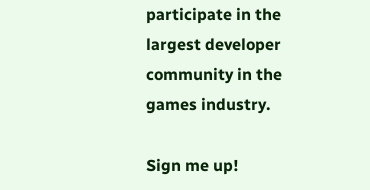participate in the largest developer community in the games industry.

Sign me up!